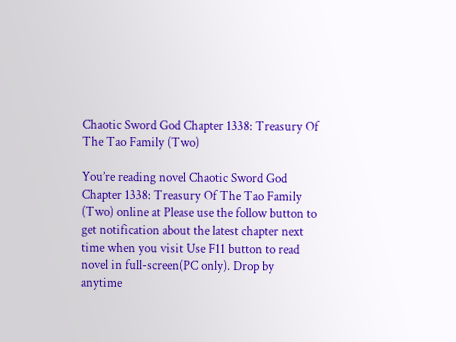Chaotic Sword God Chapter 1338: Treasury Of The Tao Family (Two)

You’re reading novel Chaotic Sword God Chapter 1338: Treasury Of The Tao Family (Two) online at Please use the follow button to get notification about the latest chapter next time when you visit Use F11 button to read novel in full-screen(PC only). Drop by anytime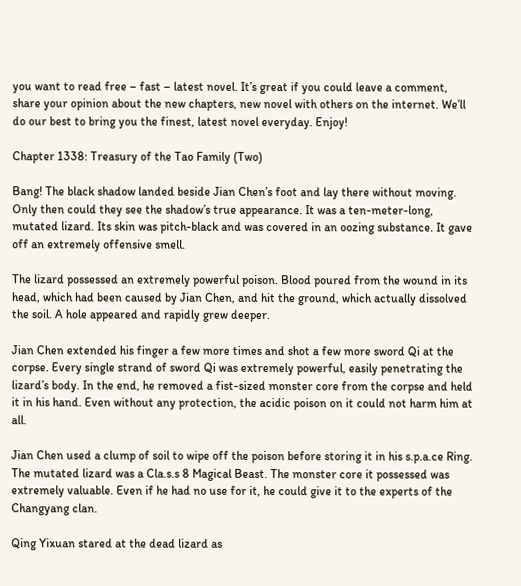you want to read free – fast – latest novel. It’s great if you could leave a comment, share your opinion about the new chapters, new novel with others on the internet. We’ll do our best to bring you the finest, latest novel everyday. Enjoy!

Chapter 1338: Treasury of the Tao Family (Two)

Bang! The black shadow landed beside Jian Chen’s foot and lay there without moving. Only then could they see the shadow’s true appearance. It was a ten-meter-long, mutated lizard. Its skin was pitch-black and was covered in an oozing substance. It gave off an extremely offensive smell.

The lizard possessed an extremely powerful poison. Blood poured from the wound in its head, which had been caused by Jian Chen, and hit the ground, which actually dissolved the soil. A hole appeared and rapidly grew deeper.

Jian Chen extended his finger a few more times and shot a few more sword Qi at the corpse. Every single strand of sword Qi was extremely powerful, easily penetrating the lizard’s body. In the end, he removed a fist-sized monster core from the corpse and held it in his hand. Even without any protection, the acidic poison on it could not harm him at all.

Jian Chen used a clump of soil to wipe off the poison before storing it in his s.p.a.ce Ring. The mutated lizard was a Cla.s.s 8 Magical Beast. The monster core it possessed was extremely valuable. Even if he had no use for it, he could give it to the experts of the Changyang clan.

Qing Yixuan stared at the dead lizard as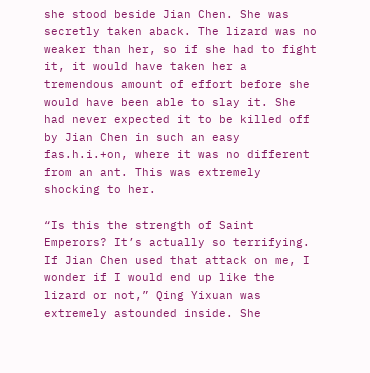she stood beside Jian Chen. She was secretly taken aback. The lizard was no weaker than her, so if she had to fight it, it would have taken her a tremendous amount of effort before she would have been able to slay it. She had never expected it to be killed off by Jian Chen in such an easy fas.h.i.+on, where it was no different from an ant. This was extremely shocking to her.

“Is this the strength of Saint Emperors? It’s actually so terrifying. If Jian Chen used that attack on me, I wonder if I would end up like the lizard or not,” Qing Yixuan was extremely astounded inside. She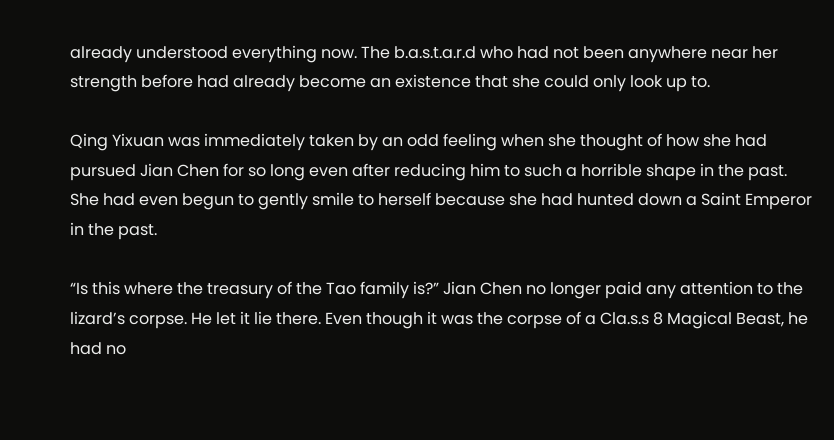already understood everything now. The b.a.s.t.a.r.d who had not been anywhere near her strength before had already become an existence that she could only look up to.

Qing Yixuan was immediately taken by an odd feeling when she thought of how she had pursued Jian Chen for so long even after reducing him to such a horrible shape in the past. She had even begun to gently smile to herself because she had hunted down a Saint Emperor in the past.

“Is this where the treasury of the Tao family is?” Jian Chen no longer paid any attention to the lizard’s corpse. He let it lie there. Even though it was the corpse of a Cla.s.s 8 Magical Beast, he had no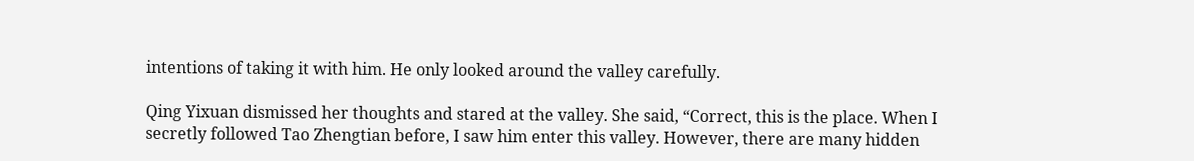intentions of taking it with him. He only looked around the valley carefully.

Qing Yixuan dismissed her thoughts and stared at the valley. She said, “Correct, this is the place. When I secretly followed Tao Zhengtian before, I saw him enter this valley. However, there are many hidden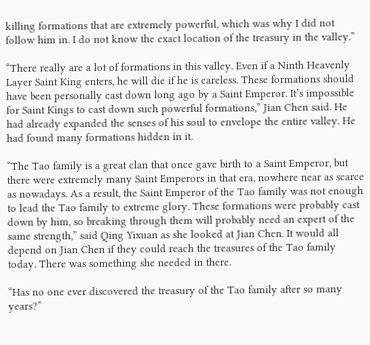killing formations that are extremely powerful, which was why I did not follow him in. I do not know the exact location of the treasury in the valley.”

“There really are a lot of formations in this valley. Even if a Ninth Heavenly Layer Saint King enters, he will die if he is careless. These formations should have been personally cast down long ago by a Saint Emperor. It’s impossible for Saint Kings to cast down such powerful formations,” Jian Chen said. He had already expanded the senses of his soul to envelope the entire valley. He had found many formations hidden in it.

“The Tao family is a great clan that once gave birth to a Saint Emperor, but there were extremely many Saint Emperors in that era, nowhere near as scarce as nowadays. As a result, the Saint Emperor of the Tao family was not enough to lead the Tao family to extreme glory. These formations were probably cast down by him, so breaking through them will probably need an expert of the same strength,” said Qing Yixuan as she looked at Jian Chen. It would all depend on Jian Chen if they could reach the treasures of the Tao family today. There was something she needed in there.

“Has no one ever discovered the treasury of the Tao family after so many years?”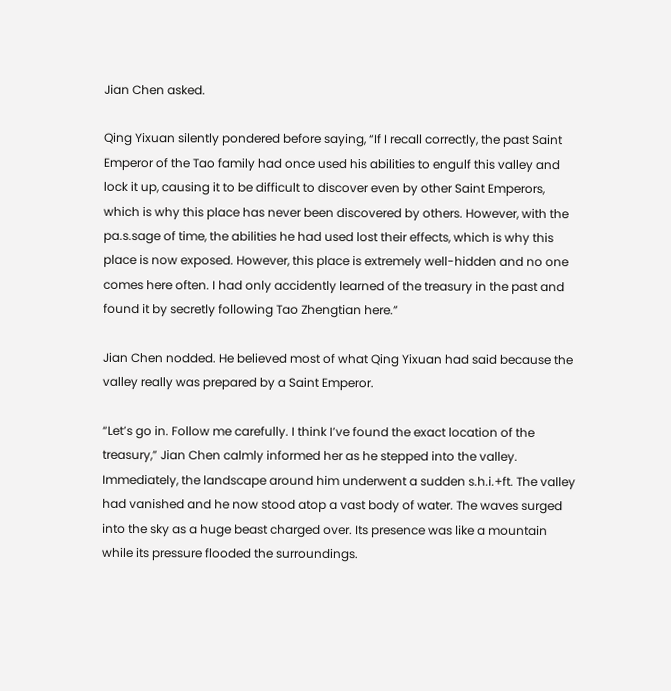Jian Chen asked.

Qing Yixuan silently pondered before saying, “If I recall correctly, the past Saint Emperor of the Tao family had once used his abilities to engulf this valley and lock it up, causing it to be difficult to discover even by other Saint Emperors, which is why this place has never been discovered by others. However, with the pa.s.sage of time, the abilities he had used lost their effects, which is why this place is now exposed. However, this place is extremely well-hidden and no one comes here often. I had only accidently learned of the treasury in the past and found it by secretly following Tao Zhengtian here.”

Jian Chen nodded. He believed most of what Qing Yixuan had said because the valley really was prepared by a Saint Emperor.

“Let’s go in. Follow me carefully. I think I’ve found the exact location of the treasury,” Jian Chen calmly informed her as he stepped into the valley. Immediately, the landscape around him underwent a sudden s.h.i.+ft. The valley had vanished and he now stood atop a vast body of water. The waves surged into the sky as a huge beast charged over. Its presence was like a mountain while its pressure flooded the surroundings.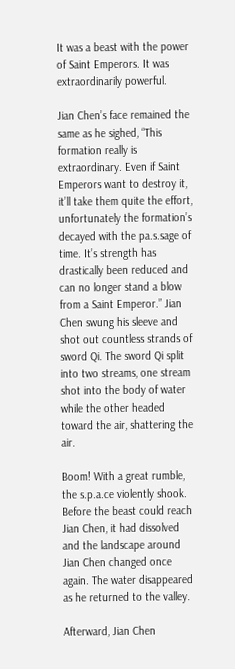It was a beast with the power of Saint Emperors. It was extraordinarily powerful.

Jian Chen’s face remained the same as he sighed, “This formation really is extraordinary. Even if Saint Emperors want to destroy it, it’ll take them quite the effort, unfortunately the formation’s decayed with the pa.s.sage of time. It’s strength has drastically been reduced and can no longer stand a blow from a Saint Emperor.” Jian Chen swung his sleeve and shot out countless strands of sword Qi. The sword Qi split into two streams, one stream shot into the body of water while the other headed toward the air, shattering the air.

Boom! With a great rumble, the s.p.a.ce violently shook. Before the beast could reach Jian Chen, it had dissolved and the landscape around Jian Chen changed once again. The water disappeared as he returned to the valley.

Afterward, Jian Chen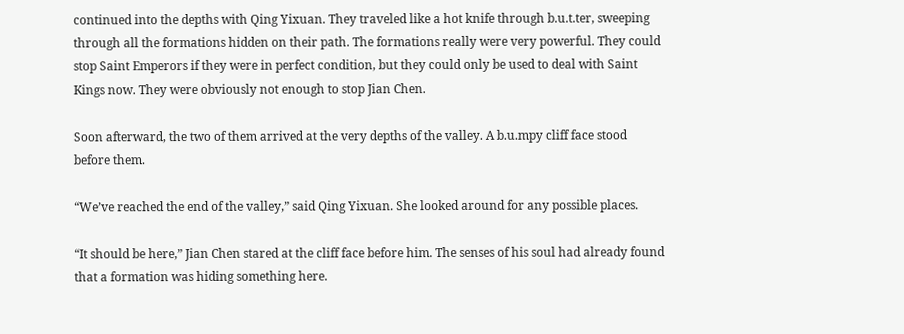continued into the depths with Qing Yixuan. They traveled like a hot knife through b.u.t.ter, sweeping through all the formations hidden on their path. The formations really were very powerful. They could stop Saint Emperors if they were in perfect condition, but they could only be used to deal with Saint Kings now. They were obviously not enough to stop Jian Chen.

Soon afterward, the two of them arrived at the very depths of the valley. A b.u.mpy cliff face stood before them.

“We’ve reached the end of the valley,” said Qing Yixuan. She looked around for any possible places.

“It should be here,” Jian Chen stared at the cliff face before him. The senses of his soul had already found that a formation was hiding something here.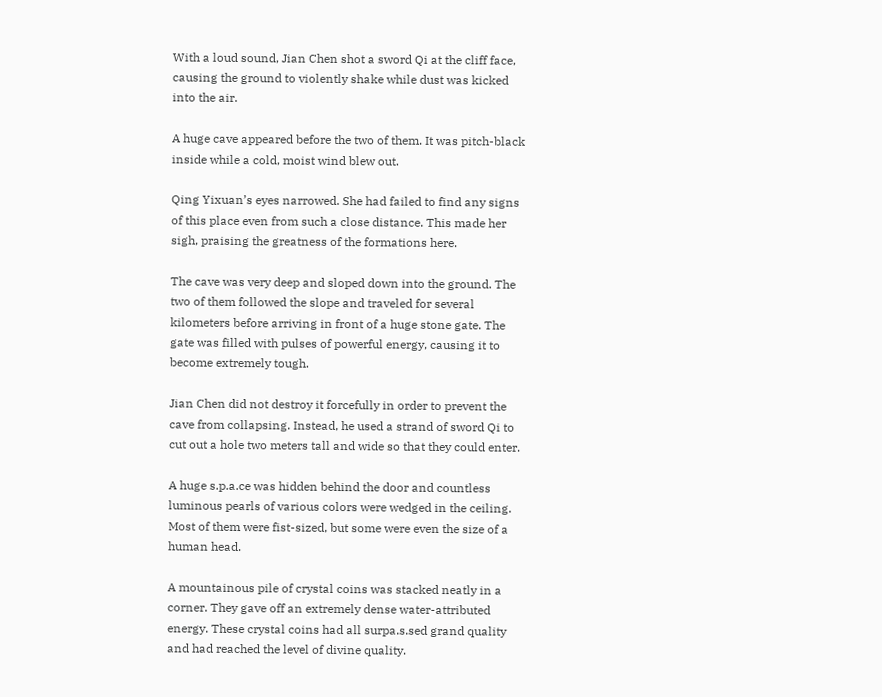With a loud sound, Jian Chen shot a sword Qi at the cliff face, causing the ground to violently shake while dust was kicked into the air.

A huge cave appeared before the two of them. It was pitch-black inside while a cold, moist wind blew out.

Qing Yixuan’s eyes narrowed. She had failed to find any signs of this place even from such a close distance. This made her sigh, praising the greatness of the formations here.

The cave was very deep and sloped down into the ground. The two of them followed the slope and traveled for several kilometers before arriving in front of a huge stone gate. The gate was filled with pulses of powerful energy, causing it to become extremely tough.

Jian Chen did not destroy it forcefully in order to prevent the cave from collapsing. Instead, he used a strand of sword Qi to cut out a hole two meters tall and wide so that they could enter.

A huge s.p.a.ce was hidden behind the door and countless luminous pearls of various colors were wedged in the ceiling. Most of them were fist-sized, but some were even the size of a human head.

A mountainous pile of crystal coins was stacked neatly in a corner. They gave off an extremely dense water-attributed energy. These crystal coins had all surpa.s.sed grand quality and had reached the level of divine quality.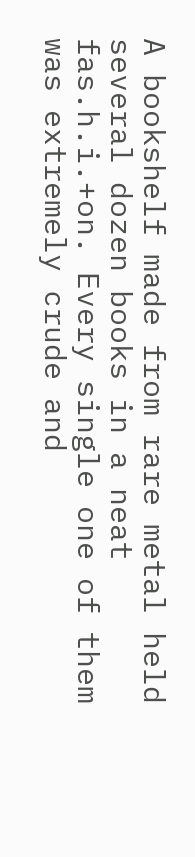A bookshelf made from rare metal held several dozen books in a neat fas.h.i.+on. Every single one of them was extremely crude and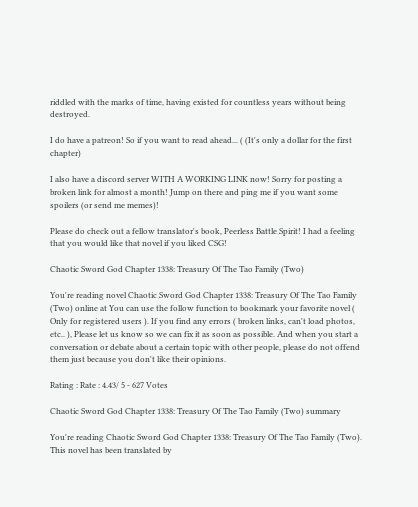riddled with the marks of time, having existed for countless years without being destroyed.

I do have a patreon! So if you want to read ahead... ( (It's only a dollar for the first chapter)

I also have a discord server WITH A WORKING LINK now! Sorry for posting a broken link for almost a month! Jump on there and ping me if you want some spoilers (or send me memes)!

Please do check out a fellow translator's book, Peerless Battle Spirit! I had a feeling that you would like that novel if you liked CSG!

Chaotic Sword God Chapter 1338: Treasury Of The Tao Family (Two)

You're reading novel Chaotic Sword God Chapter 1338: Treasury Of The Tao Family (Two) online at You can use the follow function to bookmark your favorite novel ( Only for registered users ). If you find any errors ( broken links, can't load photos, etc.. ), Please let us know so we can fix it as soon as possible. And when you start a conversation or debate about a certain topic with other people, please do not offend them just because you don't like their opinions.

Rating : Rate : 4.43/ 5 - 627 Votes

Chaotic Sword God Chapter 1338: Treasury Of The Tao Family (Two) summary

You're reading Chaotic Sword God Chapter 1338: Treasury Of The Tao Family (Two). This novel has been translated by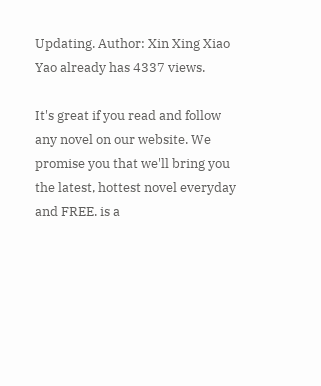Updating. Author: Xin Xing Xiao Yao already has 4337 views.

It's great if you read and follow any novel on our website. We promise you that we'll bring you the latest, hottest novel everyday and FREE. is a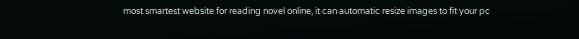most smartest website for reading novel online, it can automatic resize images to fit your pc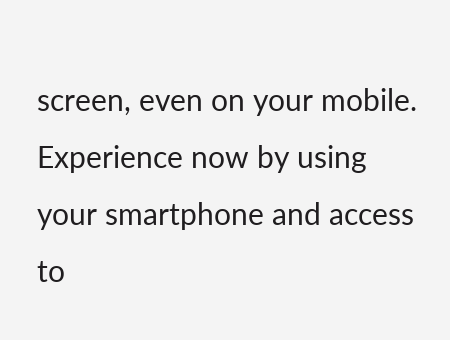screen, even on your mobile. Experience now by using your smartphone and access to